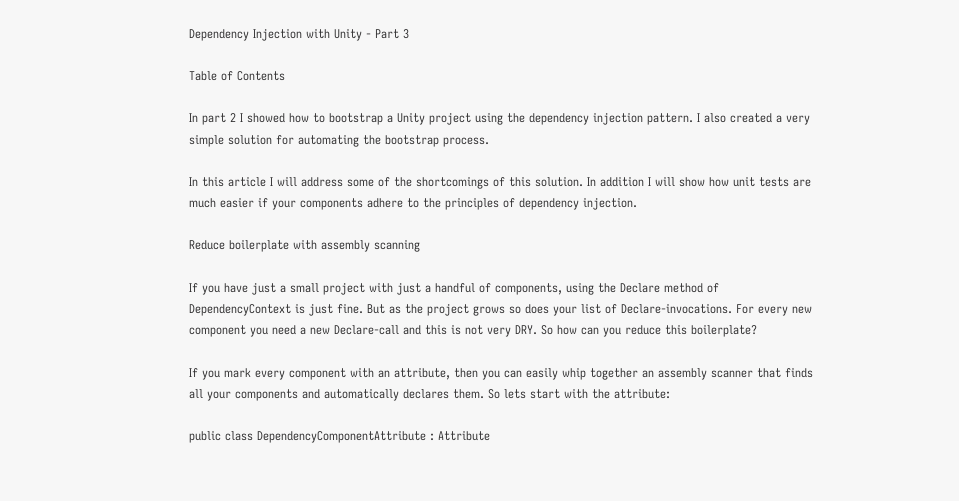Dependency Injection with Unity - Part 3

Table of Contents

In part 2 I showed how to bootstrap a Unity project using the dependency injection pattern. I also created a very simple solution for automating the bootstrap process.

In this article I will address some of the shortcomings of this solution. In addition I will show how unit tests are much easier if your components adhere to the principles of dependency injection.

Reduce boilerplate with assembly scanning

If you have just a small project with just a handful of components, using the Declare method of DependencyContext is just fine. But as the project grows so does your list of Declare-invocations. For every new component you need a new Declare-call and this is not very DRY. So how can you reduce this boilerplate?

If you mark every component with an attribute, then you can easily whip together an assembly scanner that finds all your components and automatically declares them. So lets start with the attribute:

public class DependencyComponentAttribute : Attribute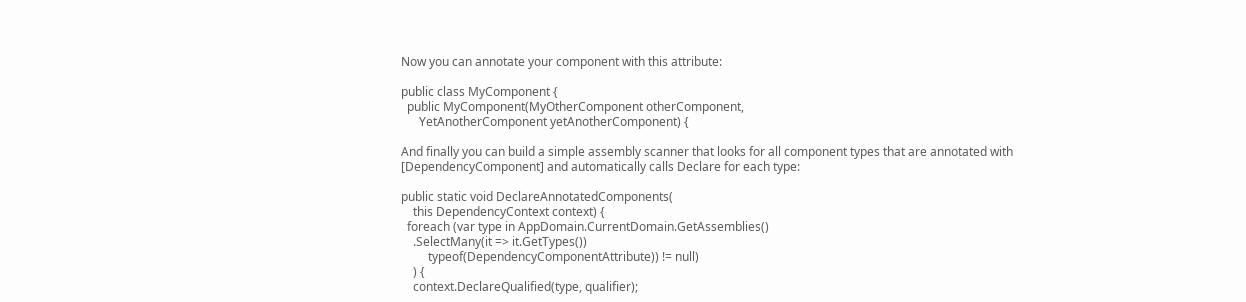Now you can annotate your component with this attribute:

public class MyComponent {
  public MyComponent(MyOtherComponent otherComponent,
      YetAnotherComponent yetAnotherComponent) {

And finally you can build a simple assembly scanner that looks for all component types that are annotated with [DependencyComponent] and automatically calls Declare for each type:

public static void DeclareAnnotatedComponents(
    this DependencyContext context) {
  foreach (var type in AppDomain.CurrentDomain.GetAssemblies()
    .SelectMany(it => it.GetTypes())
         typeof(DependencyComponentAttribute)) != null)
    ) {
    context.DeclareQualified(type, qualifier);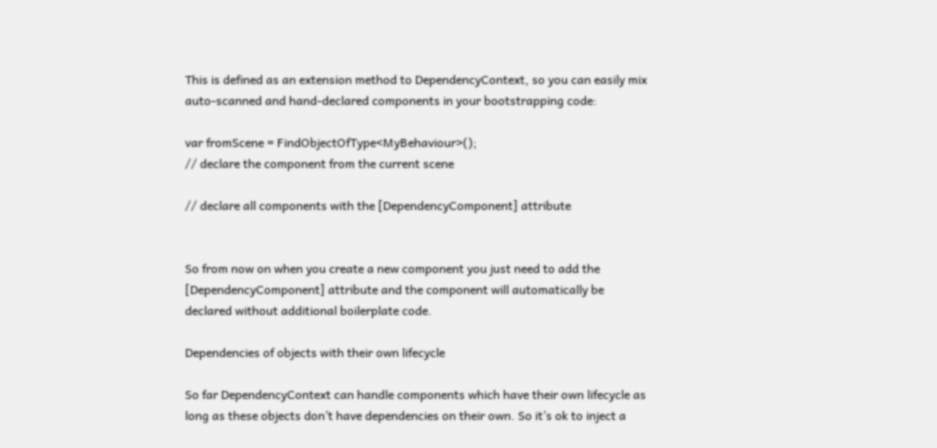This is defined as an extension method to DependencyContext, so you can easily mix auto-scanned and hand-declared components in your bootstrapping code:

var fromScene = FindObjectOfType<MyBehaviour>();
// declare the component from the current scene

// declare all components with the [DependencyComponent] attribute


So from now on when you create a new component you just need to add the [DependencyComponent] attribute and the component will automatically be declared without additional boilerplate code.

Dependencies of objects with their own lifecycle

So far DependencyContext can handle components which have their own lifecycle as long as these objects don’t have dependencies on their own. So it’s ok to inject a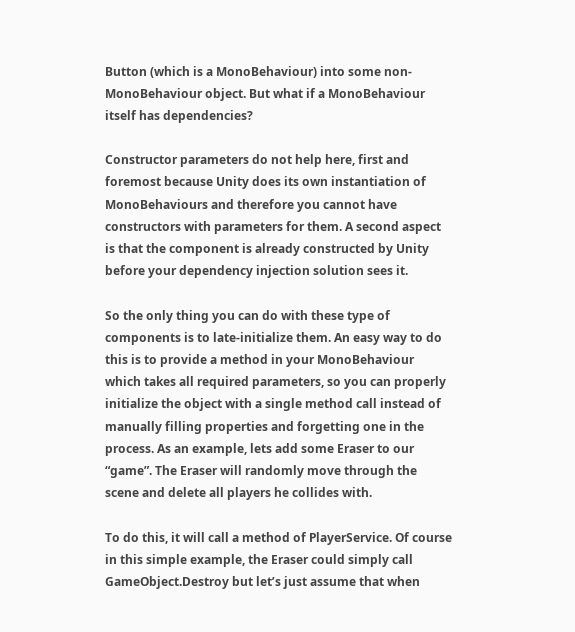Button (which is a MonoBehaviour) into some non-MonoBehaviour object. But what if a MonoBehaviour itself has dependencies?

Constructor parameters do not help here, first and foremost because Unity does its own instantiation of MonoBehaviours and therefore you cannot have constructors with parameters for them. A second aspect is that the component is already constructed by Unity before your dependency injection solution sees it.

So the only thing you can do with these type of components is to late-initialize them. An easy way to do this is to provide a method in your MonoBehaviour which takes all required parameters, so you can properly initialize the object with a single method call instead of manually filling properties and forgetting one in the process. As an example, lets add some Eraser to our “game”. The Eraser will randomly move through the scene and delete all players he collides with.

To do this, it will call a method of PlayerService. Of course in this simple example, the Eraser could simply call GameObject.Destroy but let’s just assume that when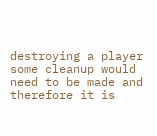destroying a player some cleanup would need to be made and therefore it is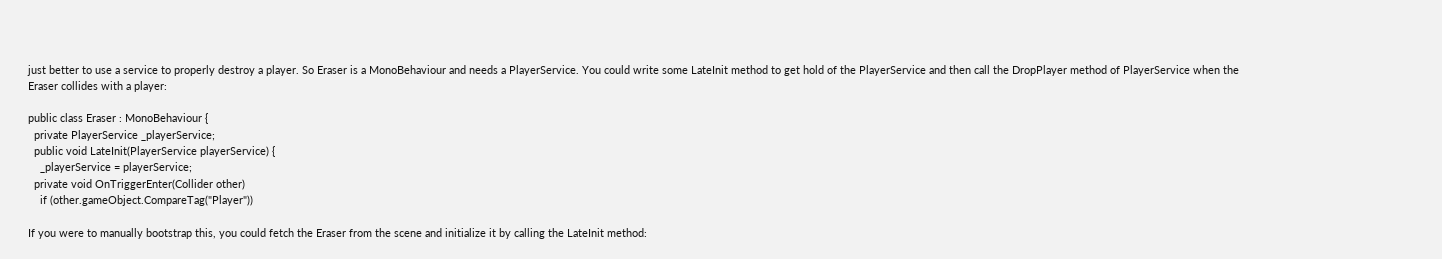just better to use a service to properly destroy a player. So Eraser is a MonoBehaviour and needs a PlayerService. You could write some LateInit method to get hold of the PlayerService and then call the DropPlayer method of PlayerService when the Eraser collides with a player:

public class Eraser : MonoBehaviour {
  private PlayerService _playerService;
  public void LateInit(PlayerService playerService) {
    _playerService = playerService;
  private void OnTriggerEnter(Collider other)
    if (other.gameObject.CompareTag("Player"))

If you were to manually bootstrap this, you could fetch the Eraser from the scene and initialize it by calling the LateInit method: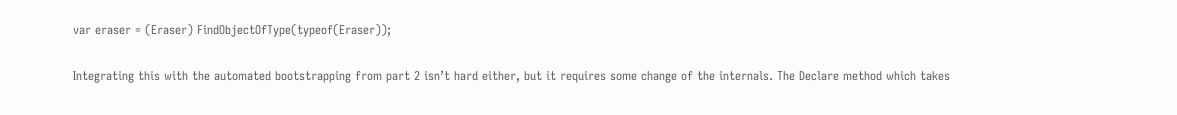var eraser = (Eraser) FindObjectOfType(typeof(Eraser));

Integrating this with the automated bootstrapping from part 2 isn’t hard either, but it requires some change of the internals. The Declare method which takes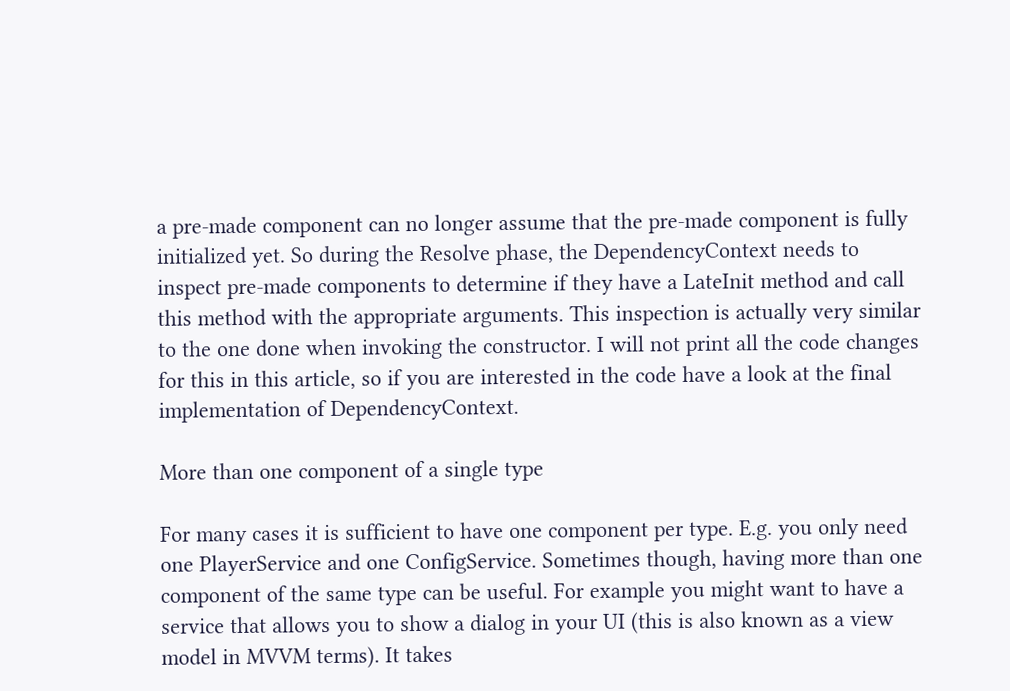a pre-made component can no longer assume that the pre-made component is fully initialized yet. So during the Resolve phase, the DependencyContext needs to inspect pre-made components to determine if they have a LateInit method and call this method with the appropriate arguments. This inspection is actually very similar to the one done when invoking the constructor. I will not print all the code changes for this in this article, so if you are interested in the code have a look at the final implementation of DependencyContext.

More than one component of a single type

For many cases it is sufficient to have one component per type. E.g. you only need one PlayerService and one ConfigService. Sometimes though, having more than one component of the same type can be useful. For example you might want to have a service that allows you to show a dialog in your UI (this is also known as a view model in MVVM terms). It takes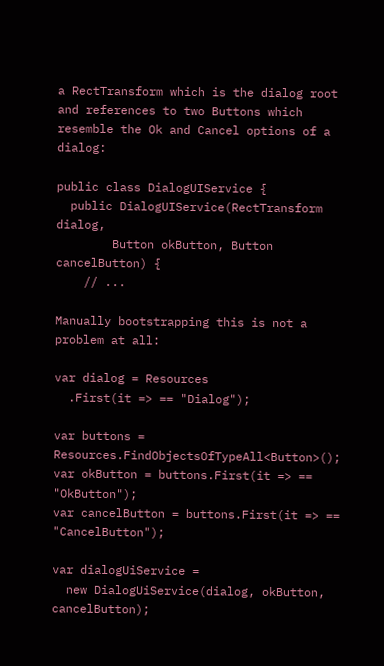a RectTransform which is the dialog root and references to two Buttons which resemble the Ok and Cancel options of a dialog:

public class DialogUIService {
  public DialogUIService(RectTransform dialog,
        Button okButton, Button cancelButton) {
    // ...

Manually bootstrapping this is not a problem at all:

var dialog = Resources
  .First(it => == "Dialog");

var buttons = Resources.FindObjectsOfTypeAll<Button>();
var okButton = buttons.First(it => == "OkButton");
var cancelButton = buttons.First(it => == "CancelButton");

var dialogUiService =
  new DialogUiService(dialog, okButton, cancelButton);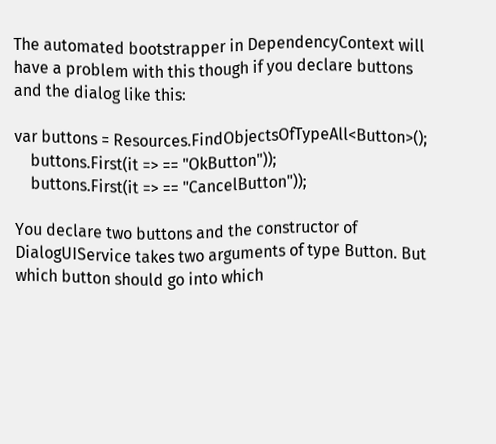The automated bootstrapper in DependencyContext will have a problem with this though if you declare buttons and the dialog like this:

var buttons = Resources.FindObjectsOfTypeAll<Button>();
    buttons.First(it => == "OkButton"));
    buttons.First(it => == "CancelButton"));

You declare two buttons and the constructor of DialogUIService takes two arguments of type Button. But which button should go into which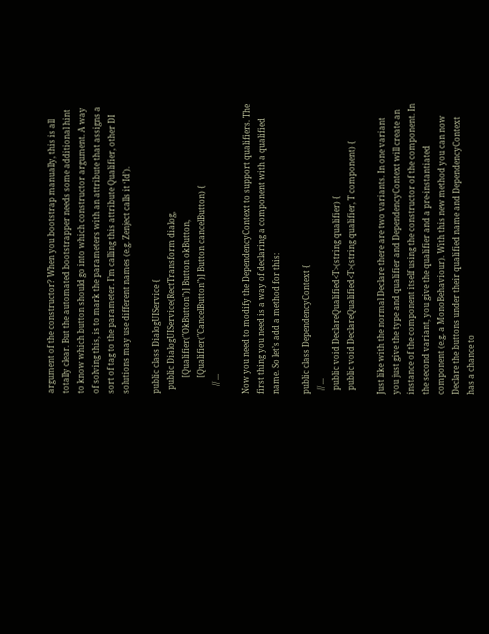argument of the constructor? When you bootstrap manually, this is all totally clear. But the automated bootstrapper needs some additional hint to know which button should go into which constructor argument. A way of solving this, is to mark the parameters with an attribute that assigns a sort of tag to the parameter. I’m calling this attribute Qualifier, other DI solutions may use different names (e.g. Zenject calls it ‘Id’).

public class DialogUIService {
  public DialogUIService(RectTransform dialog,
        [Qualifier("OkButton")] Button okButton,
        [Qualifier("CancelButton")] Button cancelButton) {
    // ...

Now you need to modify the DependencyContext to support qualifiers. The first thing you need is a way of declaring a component with a qualified name. So let’s add a method for this:

public class DependencyContext {
  // ...
  public void DeclareQualified<T>(string qualifier) {
  public void DeclareQualified<T>(string qualifier, T component) {

Just like with the normal Declare there are two variants. In one variant you just give the type and qualifier and DependencyContext will create an instance of the component itself using the constructor of the component. In the second variant, you give the qualifier and a pre-instantiated component (e.g. a MonoBehaviour). With this new method you can now Declare the buttons under their qualified name and DependencyContext has a chance to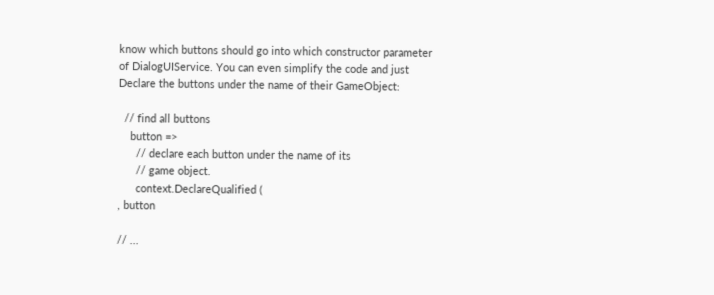know which buttons should go into which constructor parameter of DialogUIService. You can even simplify the code and just Declare the buttons under the name of their GameObject:

  // find all buttons
    button =>
      // declare each button under the name of its
      // game object.
      context.DeclareQualified (
, button

// ...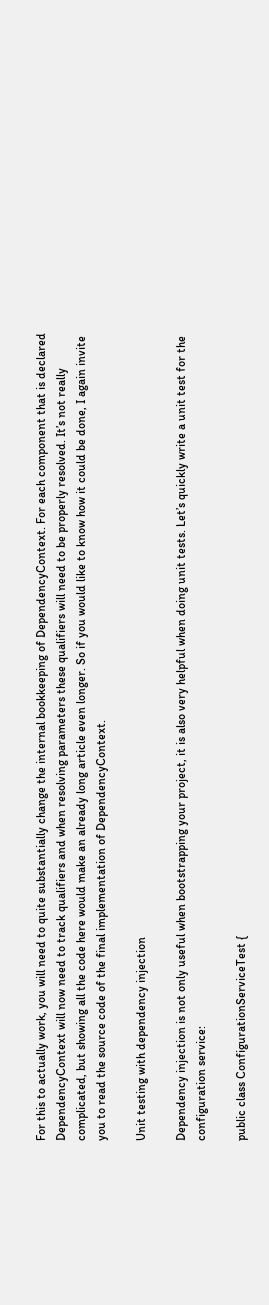For this to actually work, you will need to quite substantially change the internal bookkeeping of DependencyContext. For each component that is declared DependencyContext will now need to track qualifiers and when resolving parameters these qualifiers will need to be properly resolved. It’s not really complicated, but showing all the code here would make an already long article even longer. So if you would like to know how it could be done, I again invite you to read the source code of the final implementation of DependencyContext.

Unit testing with dependency injection

Dependency injection is not only useful when bootstrapping your project, it is also very helpful when doing unit tests. Let’s quickly write a unit test for the configuration service:

public class ConfigurationServiceTest {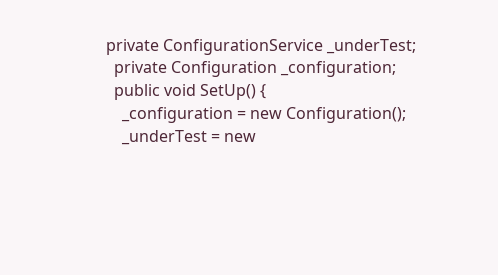private ConfigurationService _underTest;
  private Configuration _configuration;
  public void SetUp() {
    _configuration = new Configuration();
    _underTest = new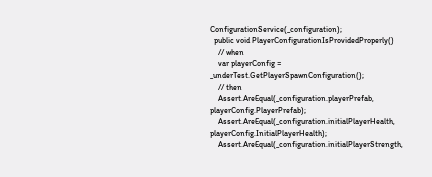ConfigurationService(_configuration);
  public void PlayerConfigurationIsProvidedProperly()
    // when
    var playerConfig = _underTest.GetPlayerSpawnConfiguration();
    // then
    Assert.AreEqual(_configuration.playerPrefab, playerConfig.PlayerPrefab);
    Assert.AreEqual(_configuration.initialPlayerHealth, playerConfig.InitialPlayerHealth);
    Assert.AreEqual(_configuration.initialPlayerStrength,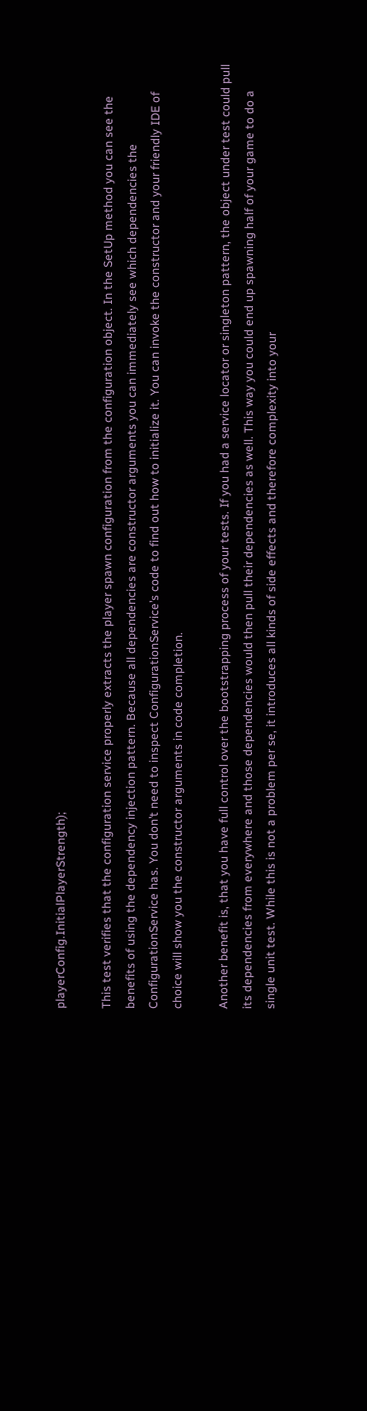playerConfig.InitialPlayerStrength);

This test verifies that the configuration service properly extracts the player spawn configuration from the configuration object. In the SetUp method you can see the benefits of using the dependency injection pattern. Because all dependencies are constructor arguments you can immediately see which dependencies the ConfigurationService has. You don’t need to inspect ConfigurationService’s code to find out how to initialize it. You can invoke the constructor and your friendly IDE of choice will show you the constructor arguments in code completion.

Another benefit is, that you have full control over the bootstrapping process of your tests. If you had a service locator or singleton pattern, the object under test could pull its dependencies from everywhere and those dependencies would then pull their dependencies as well. This way you could end up spawning half of your game to do a single unit test. While this is not a problem per se, it introduces all kinds of side effects and therefore complexity into your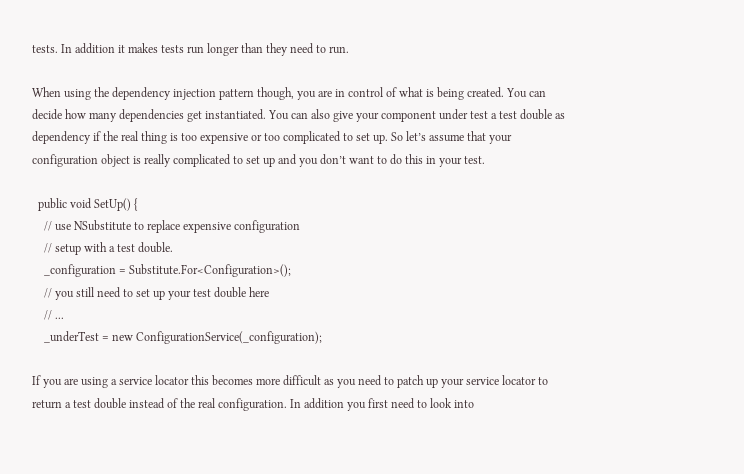tests. In addition it makes tests run longer than they need to run.

When using the dependency injection pattern though, you are in control of what is being created. You can decide how many dependencies get instantiated. You can also give your component under test a test double as dependency if the real thing is too expensive or too complicated to set up. So let’s assume that your configuration object is really complicated to set up and you don’t want to do this in your test.

  public void SetUp() {
    // use NSubstitute to replace expensive configuration
    // setup with a test double.
    _configuration = Substitute.For<Configuration>();
    // you still need to set up your test double here
    // ...
    _underTest = new ConfigurationService(_configuration);

If you are using a service locator this becomes more difficult as you need to patch up your service locator to return a test double instead of the real configuration. In addition you first need to look into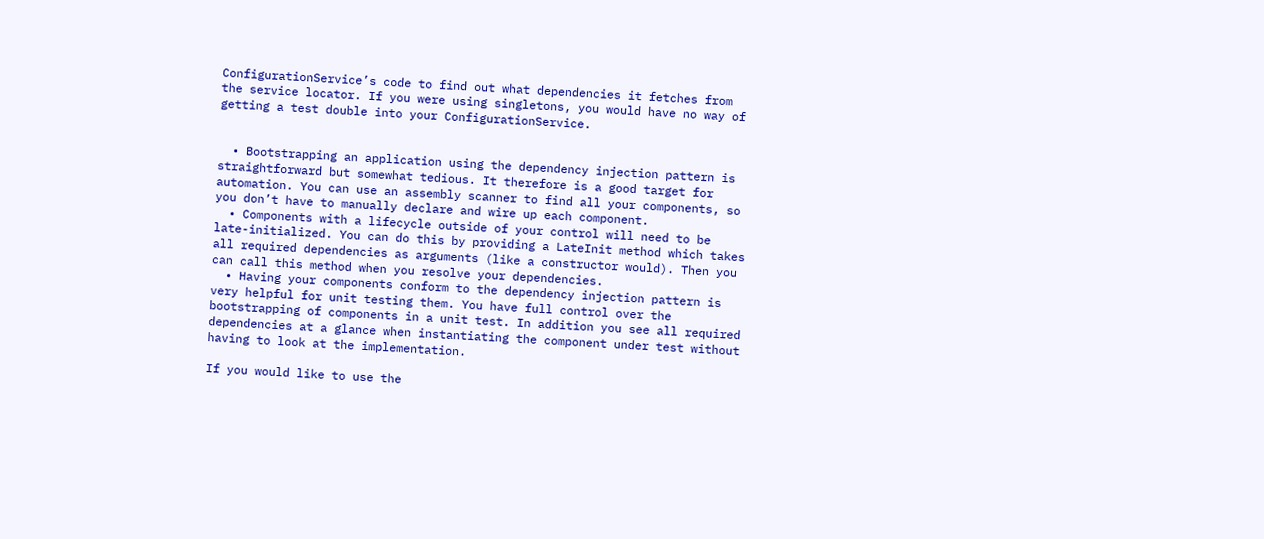ConfigurationService’s code to find out what dependencies it fetches from the service locator. If you were using singletons, you would have no way of getting a test double into your ConfigurationService.


  • Bootstrapping an application using the dependency injection pattern is straightforward but somewhat tedious. It therefore is a good target for automation. You can use an assembly scanner to find all your components, so you don’t have to manually declare and wire up each component.
  • Components with a lifecycle outside of your control will need to be late-initialized. You can do this by providing a LateInit method which takes all required dependencies as arguments (like a constructor would). Then you can call this method when you resolve your dependencies.
  • Having your components conform to the dependency injection pattern is very helpful for unit testing them. You have full control over the bootstrapping of components in a unit test. In addition you see all required dependencies at a glance when instantiating the component under test without having to look at the implementation.

If you would like to use the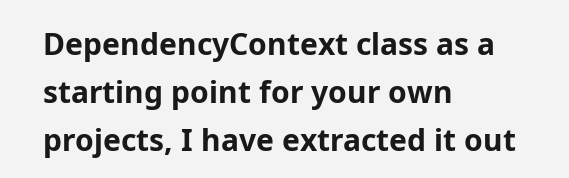DependencyContext class as a starting point for your own projects, I have extracted it out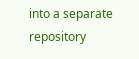into a separate repository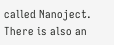called Nanoject. There is also an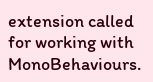extension called for working with MonoBehaviours.